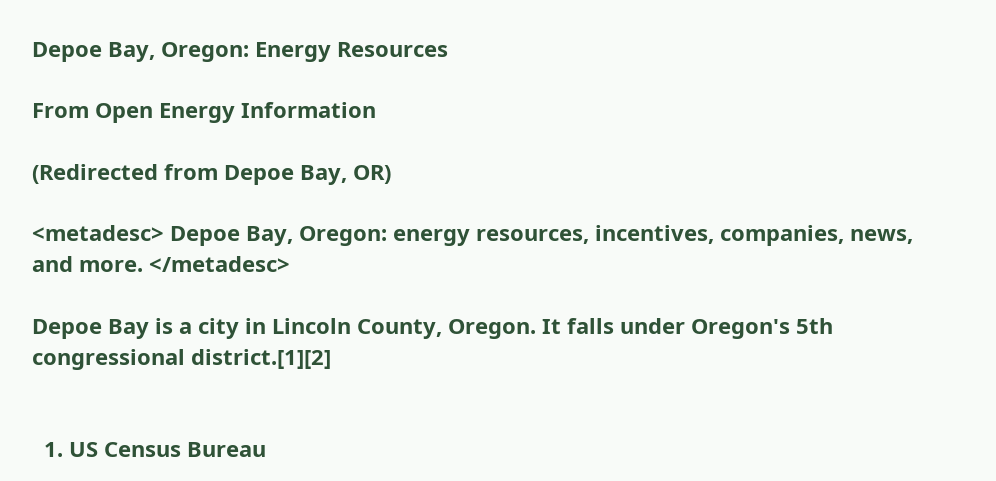Depoe Bay, Oregon: Energy Resources

From Open Energy Information

(Redirected from Depoe Bay, OR)

<metadesc> Depoe Bay, Oregon: energy resources, incentives, companies, news, and more. </metadesc>

Depoe Bay is a city in Lincoln County, Oregon. It falls under Oregon's 5th congressional district.[1][2]


  1. US Census Bureau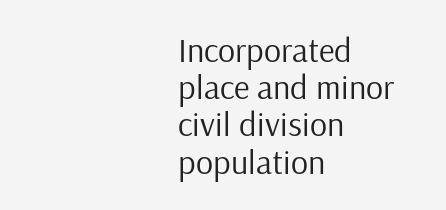Incorporated place and minor civil division population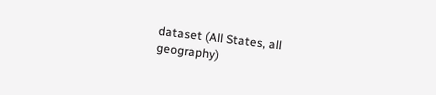dataset (All States, all geography)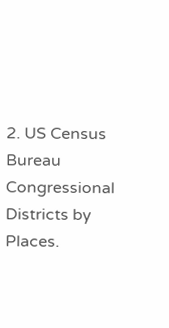2. US Census Bureau Congressional Districts by Places.